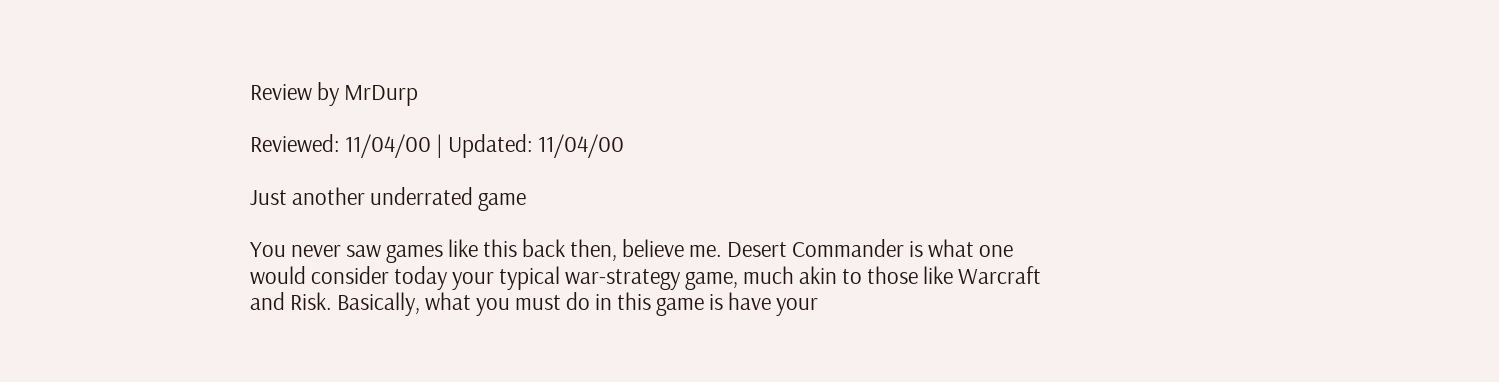Review by MrDurp

Reviewed: 11/04/00 | Updated: 11/04/00

Just another underrated game

You never saw games like this back then, believe me. Desert Commander is what one would consider today your typical war-strategy game, much akin to those like Warcraft and Risk. Basically, what you must do in this game is have your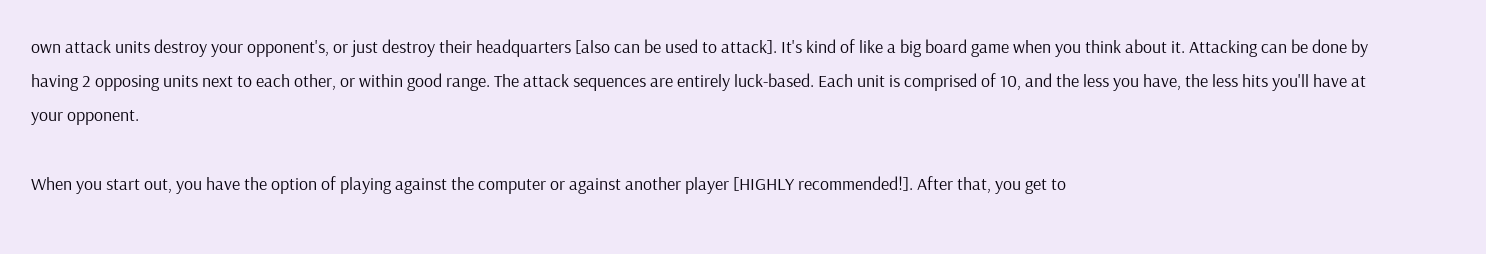own attack units destroy your opponent's, or just destroy their headquarters [also can be used to attack]. It's kind of like a big board game when you think about it. Attacking can be done by having 2 opposing units next to each other, or within good range. The attack sequences are entirely luck-based. Each unit is comprised of 10, and the less you have, the less hits you'll have at your opponent.

When you start out, you have the option of playing against the computer or against another player [HIGHLY recommended!]. After that, you get to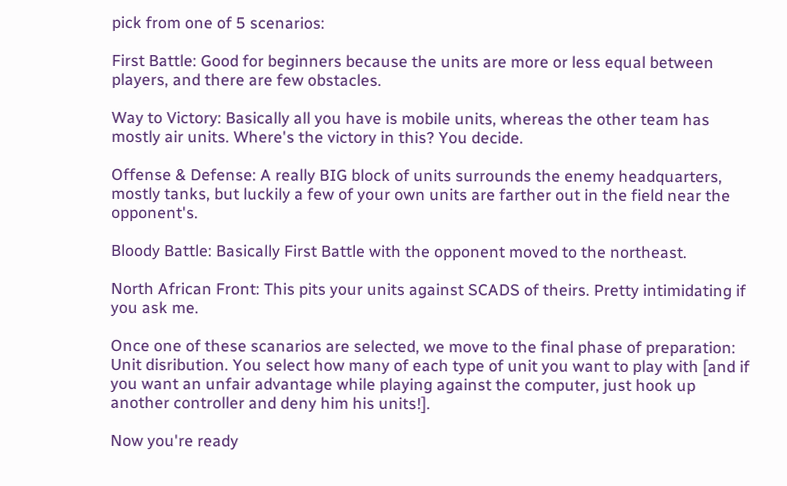pick from one of 5 scenarios:

First Battle: Good for beginners because the units are more or less equal between players, and there are few obstacles.

Way to Victory: Basically all you have is mobile units, whereas the other team has mostly air units. Where's the victory in this? You decide.

Offense & Defense: A really BIG block of units surrounds the enemy headquarters, mostly tanks, but luckily a few of your own units are farther out in the field near the opponent's.

Bloody Battle: Basically First Battle with the opponent moved to the northeast.

North African Front: This pits your units against SCADS of theirs. Pretty intimidating if you ask me.

Once one of these scanarios are selected, we move to the final phase of preparation: Unit disribution. You select how many of each type of unit you want to play with [and if you want an unfair advantage while playing against the computer, just hook up another controller and deny him his units!].

Now you're ready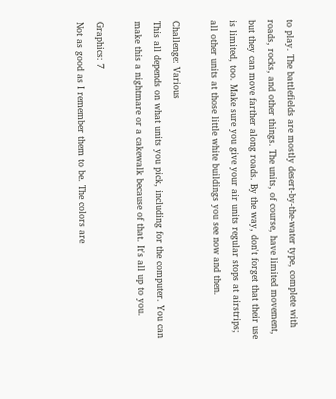to play. The battlefields are mostly desert-by-the-water type, complete with roads, rocks, and other things. The units, of course, have limited movement, but they can move farther along roads. By the way, don't forget that their use is limited, too. Make sure you give your air units regular stops at airstrips; all other units at those little white buildings you see now and then.

Challenge: Various
This all depends on what units you pick, including for the computer. You can make this a nightmare or a cakewalk because of that. It's all up to you.

Graphics: 7
Not as good as I remember them to be. The colors are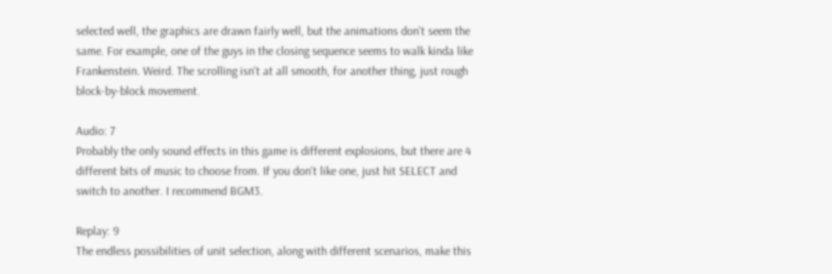selected well, the graphics are drawn fairly well, but the animations don't seem the same. For example, one of the guys in the closing sequence seems to walk kinda like Frankenstein. Weird. The scrolling isn't at all smooth, for another thing, just rough block-by-block movement.

Audio: 7
Probably the only sound effects in this game is different explosions, but there are 4 different bits of music to choose from. If you don't like one, just hit SELECT and switch to another. I recommend BGM3.

Replay: 9
The endless possibilities of unit selection, along with different scenarios, make this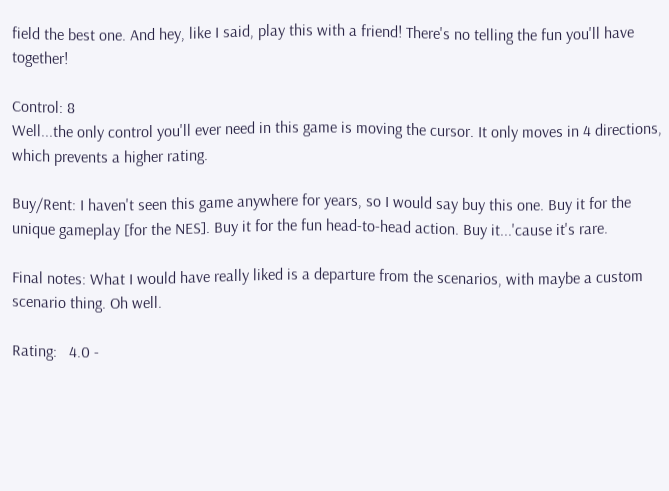field the best one. And hey, like I said, play this with a friend! There's no telling the fun you'll have together!

Control: 8
Well...the only control you'll ever need in this game is moving the cursor. It only moves in 4 directions, which prevents a higher rating.

Buy/Rent: I haven't seen this game anywhere for years, so I would say buy this one. Buy it for the unique gameplay [for the NES]. Buy it for the fun head-to-head action. Buy it...'cause it's rare.

Final notes: What I would have really liked is a departure from the scenarios, with maybe a custom scenario thing. Oh well.

Rating:   4.0 -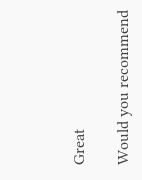Great

Would you recommend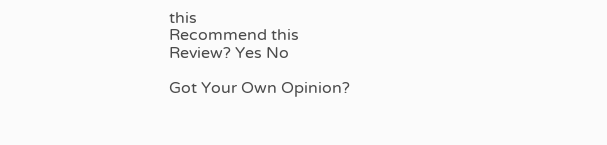this
Recommend this
Review? Yes No

Got Your Own Opinion?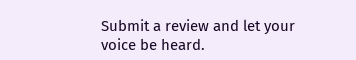Submit a review and let your voice be heard.